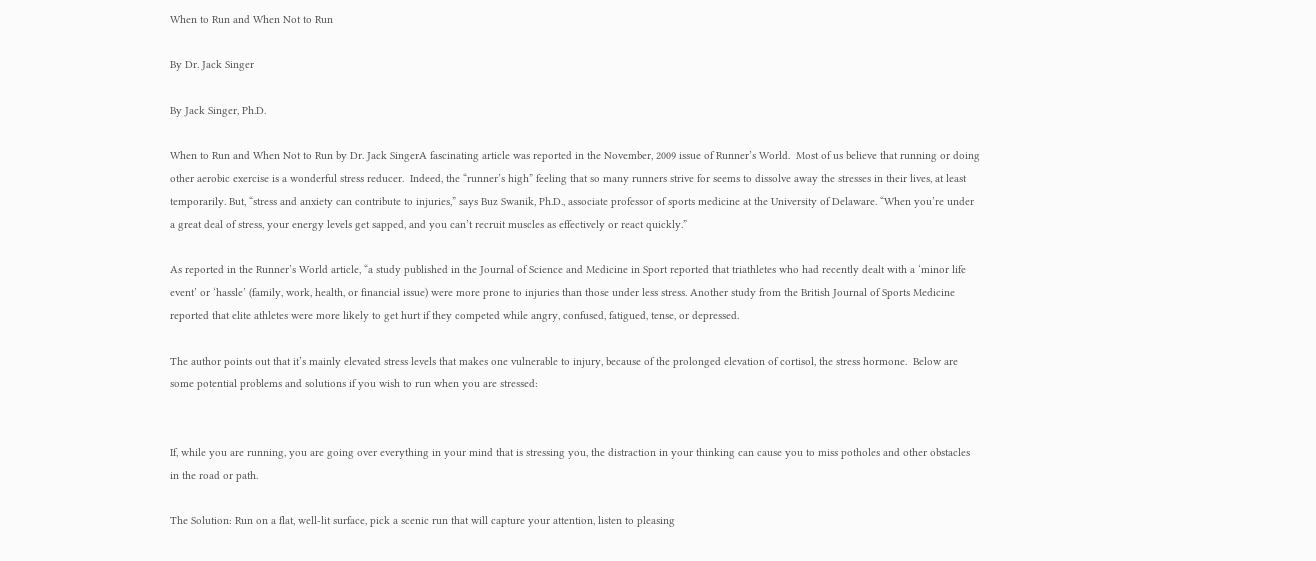When to Run and When Not to Run

By Dr. Jack Singer

By Jack Singer, Ph.D.

When to Run and When Not to Run by Dr. Jack SingerA fascinating article was reported in the November, 2009 issue of Runner’s World.  Most of us believe that running or doing other aerobic exercise is a wonderful stress reducer.  Indeed, the “runner’s high” feeling that so many runners strive for seems to dissolve away the stresses in their lives, at least temporarily. But, “stress and anxiety can contribute to injuries,” says Buz Swanik, Ph.D., associate professor of sports medicine at the University of Delaware. “When you’re under a great deal of stress, your energy levels get sapped, and you can’t recruit muscles as effectively or react quickly.”

As reported in the Runner’s World article, “a study published in the Journal of Science and Medicine in Sport reported that triathletes who had recently dealt with a ‘minor life event’ or ‘hassle’ (family, work, health, or financial issue) were more prone to injuries than those under less stress. Another study from the British Journal of Sports Medicine reported that elite athletes were more likely to get hurt if they competed while angry, confused, fatigued, tense, or depressed.

The author points out that it’s mainly elevated stress levels that makes one vulnerable to injury, because of the prolonged elevation of cortisol, the stress hormone.  Below are some potential problems and solutions if you wish to run when you are stressed:


If, while you are running, you are going over everything in your mind that is stressing you, the distraction in your thinking can cause you to miss potholes and other obstacles in the road or path.

The Solution: Run on a flat, well-lit surface, pick a scenic run that will capture your attention, listen to pleasing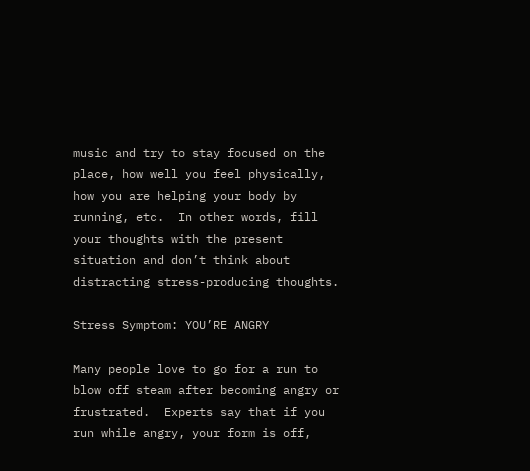music and try to stay focused on the place, how well you feel physically, how you are helping your body by running, etc.  In other words, fill your thoughts with the present situation and don’t think about distracting stress-producing thoughts.

Stress Symptom: YOU’RE ANGRY

Many people love to go for a run to blow off steam after becoming angry or frustrated.  Experts say that if you run while angry, your form is off,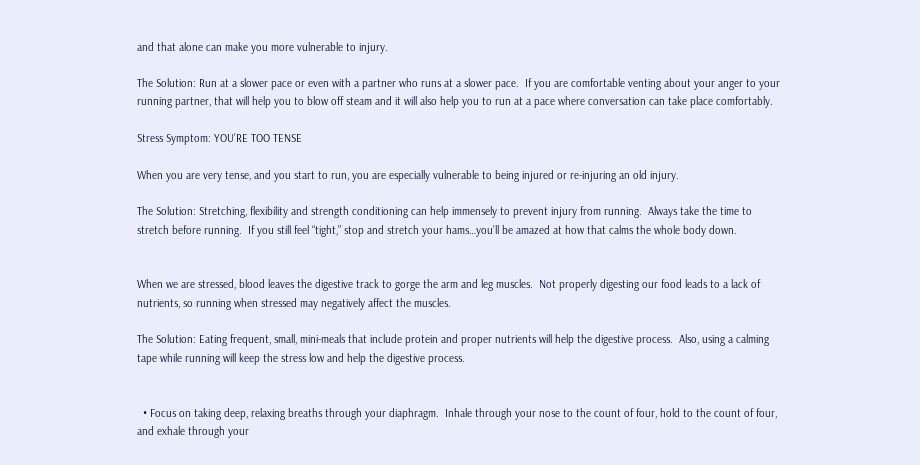and that alone can make you more vulnerable to injury.

The Solution: Run at a slower pace or even with a partner who runs at a slower pace.  If you are comfortable venting about your anger to your running partner, that will help you to blow off steam and it will also help you to run at a pace where conversation can take place comfortably.

Stress Symptom: YOU’RE TOO TENSE

When you are very tense, and you start to run, you are especially vulnerable to being injured or re-injuring an old injury.

The Solution: Stretching, flexibility and strength conditioning can help immensely to prevent injury from running.  Always take the time to stretch before running.  If you still feel “tight,” stop and stretch your hams…you’ll be amazed at how that calms the whole body down.


When we are stressed, blood leaves the digestive track to gorge the arm and leg muscles.  Not properly digesting our food leads to a lack of nutrients, so running when stressed may negatively affect the muscles.

The Solution: Eating frequent, small, mini-meals that include protein and proper nutrients will help the digestive process.  Also, using a calming tape while running will keep the stress low and help the digestive process.


  • Focus on taking deep, relaxing breaths through your diaphragm.  Inhale through your nose to the count of four, hold to the count of four, and exhale through your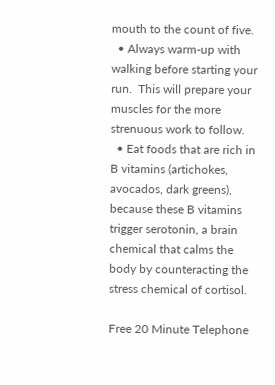mouth to the count of five.
  • Always warm-up with walking before starting your run.  This will prepare your muscles for the more strenuous work to follow.
  • Eat foods that are rich in B vitamins (artichokes, avocados, dark greens), because these B vitamins trigger serotonin, a brain chemical that calms the body by counteracting the stress chemical of cortisol.

Free 20 Minute Telephone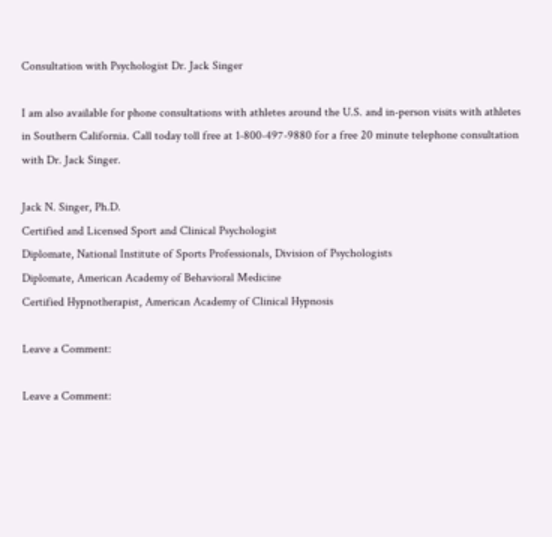Consultation with Psychologist Dr. Jack Singer

I am also available for phone consultations with athletes around the U.S. and in-person visits with athletes in Southern California. Call today toll free at 1-800-497-9880 for a free 20 minute telephone consultation with Dr. Jack Singer.

Jack N. Singer, Ph.D.
Certified and Licensed Sport and Clinical Psychologist
Diplomate, National Institute of Sports Professionals, Division of Psychologists
Diplomate, American Academy of Behavioral Medicine
Certified Hypnotherapist, American Academy of Clinical Hypnosis

Leave a Comment:

Leave a Comment: